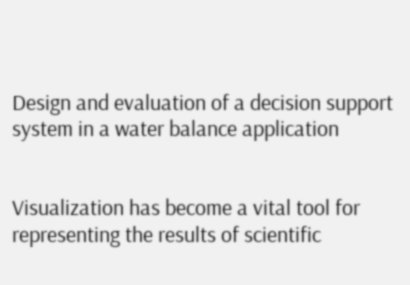Design and evaluation of a decision support system in a water balance application


Visualization has become a vital tool for representing the results of scientific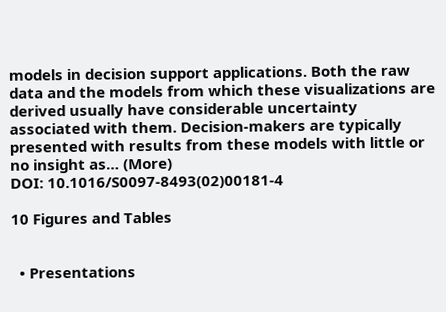models in decision support applications. Both the raw data and the models from which these visualizations are derived usually have considerable uncertainty associated with them. Decision-makers are typically presented with results from these models with little or no insight as… (More)
DOI: 10.1016/S0097-8493(02)00181-4

10 Figures and Tables


  • Presentations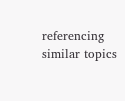referencing similar topics